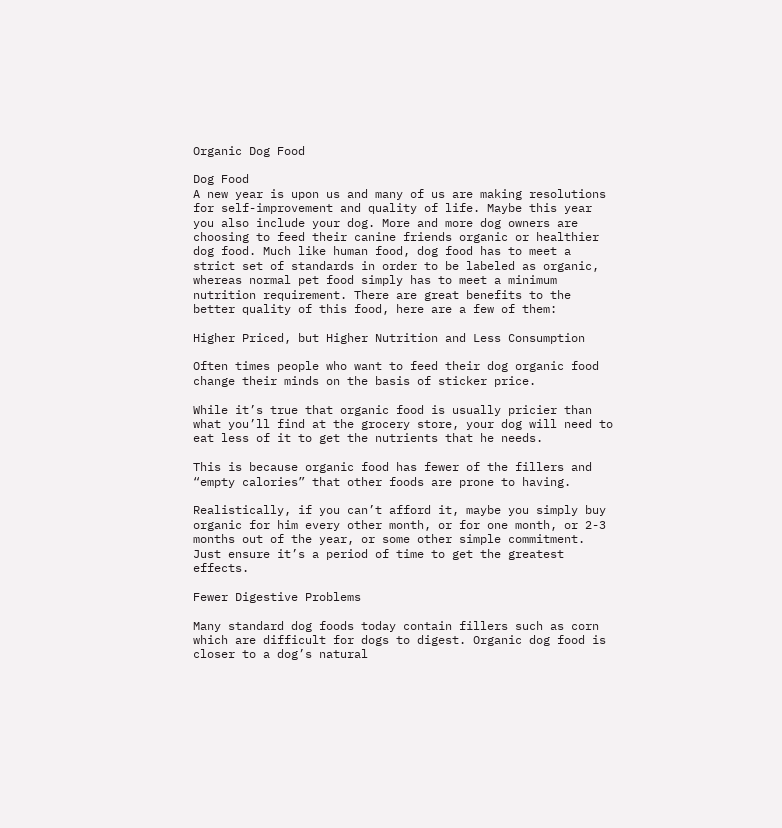Organic Dog Food

Dog Food
A new year is upon us and many of us are making resolutions for self-improvement and quality of life. Maybe this year you also include your dog. More and more dog owners are choosing to feed their canine friends organic or healthier dog food. Much like human food, dog food has to meet a strict set of standards in order to be labeled as organic, whereas normal pet food simply has to meet a minimum nutrition requirement. There are great benefits to the better quality of this food, here are a few of them:

Higher Priced, but Higher Nutrition and Less Consumption

Often times people who want to feed their dog organic food change their minds on the basis of sticker price.

While it’s true that organic food is usually pricier than what you’ll find at the grocery store, your dog will need to eat less of it to get the nutrients that he needs.

This is because organic food has fewer of the fillers and “empty calories” that other foods are prone to having.

Realistically, if you can’t afford it, maybe you simply buy organic for him every other month, or for one month, or 2-3 months out of the year, or some other simple commitment. Just ensure it’s a period of time to get the greatest effects.

Fewer Digestive Problems

Many standard dog foods today contain fillers such as corn which are difficult for dogs to digest. Organic dog food is closer to a dog’s natural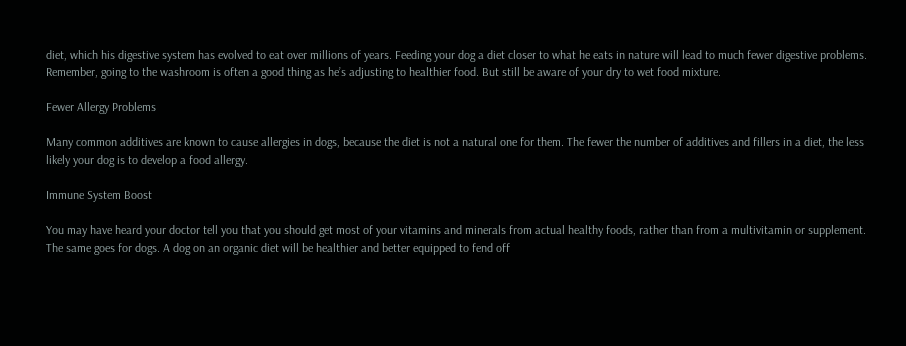diet, which his digestive system has evolved to eat over millions of years. Feeding your dog a diet closer to what he eats in nature will lead to much fewer digestive problems. Remember, going to the washroom is often a good thing as he’s adjusting to healthier food. But still be aware of your dry to wet food mixture.

Fewer Allergy Problems

Many common additives are known to cause allergies in dogs, because the diet is not a natural one for them. The fewer the number of additives and fillers in a diet, the less likely your dog is to develop a food allergy.

Immune System Boost

You may have heard your doctor tell you that you should get most of your vitamins and minerals from actual healthy foods, rather than from a multivitamin or supplement. The same goes for dogs. A dog on an organic diet will be healthier and better equipped to fend off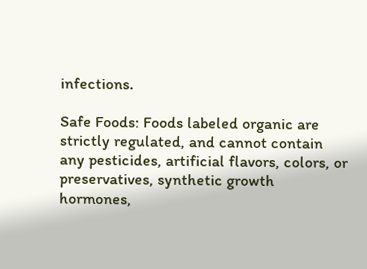infections.

Safe Foods: Foods labeled organic are strictly regulated, and cannot contain any pesticides, artificial flavors, colors, or preservatives, synthetic growth hormones,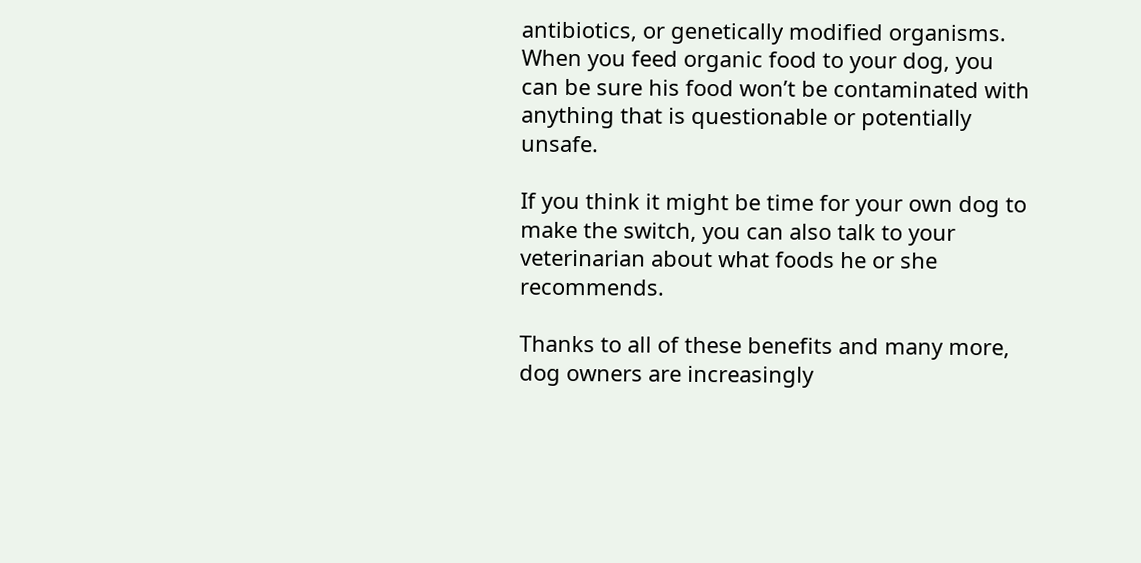antibiotics, or genetically modified organisms. When you feed organic food to your dog, you can be sure his food won’t be contaminated with anything that is questionable or potentially unsafe.

If you think it might be time for your own dog to make the switch, you can also talk to your veterinarian about what foods he or she recommends.

Thanks to all of these benefits and many more, dog owners are increasingly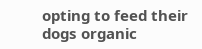opting to feed their dogs organic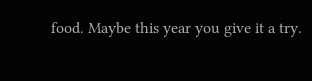food. Maybe this year you give it a try.